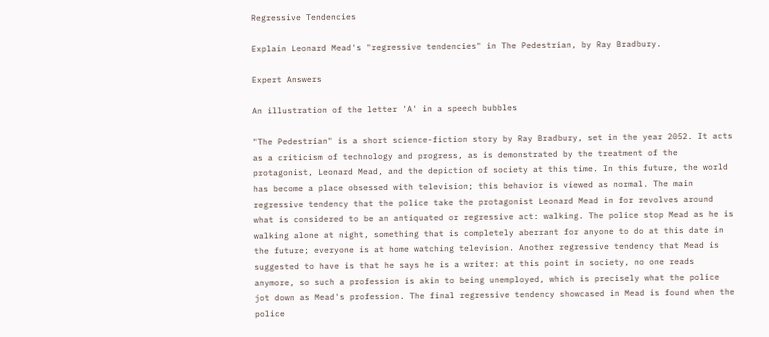Regressive Tendencies

Explain Leonard Mead's "regressive tendencies" in The Pedestrian, by Ray Bradbury.

Expert Answers

An illustration of the letter 'A' in a speech bubbles

"The Pedestrian" is a short science-fiction story by Ray Bradbury, set in the year 2052. It acts as a criticism of technology and progress, as is demonstrated by the treatment of the protagonist, Leonard Mead, and the depiction of society at this time. In this future, the world has become a place obsessed with television; this behavior is viewed as normal. The main regressive tendency that the police take the protagonist Leonard Mead in for revolves around what is considered to be an antiquated or regressive act: walking. The police stop Mead as he is walking alone at night, something that is completely aberrant for anyone to do at this date in the future; everyone is at home watching television. Another regressive tendency that Mead is suggested to have is that he says he is a writer: at this point in society, no one reads anymore, so such a profession is akin to being unemployed, which is precisely what the police jot down as Mead's profession. The final regressive tendency showcased in Mead is found when the police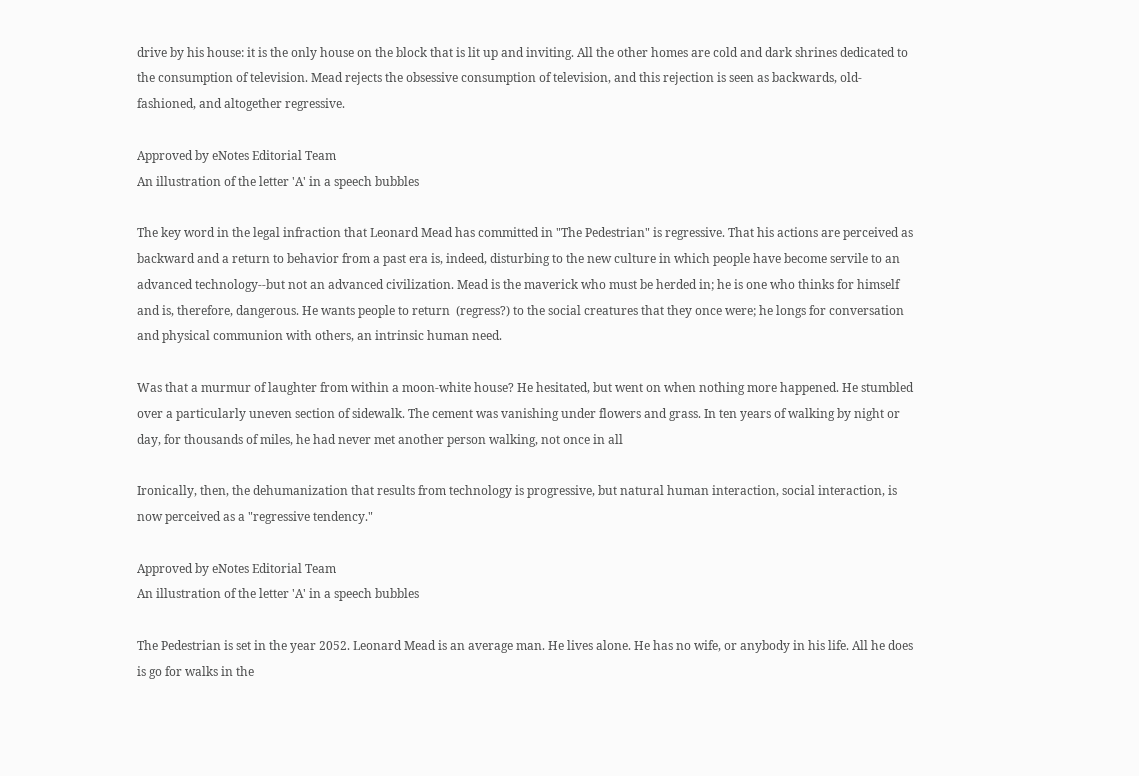drive by his house: it is the only house on the block that is lit up and inviting. All the other homes are cold and dark shrines dedicated to the consumption of television. Mead rejects the obsessive consumption of television, and this rejection is seen as backwards, old-fashioned, and altogether regressive.

Approved by eNotes Editorial Team
An illustration of the letter 'A' in a speech bubbles

The key word in the legal infraction that Leonard Mead has committed in "The Pedestrian" is regressive. That his actions are perceived as backward and a return to behavior from a past era is, indeed, disturbing to the new culture in which people have become servile to an advanced technology--but not an advanced civilization. Mead is the maverick who must be herded in; he is one who thinks for himself and is, therefore, dangerous. He wants people to return  (regress?) to the social creatures that they once were; he longs for conversation and physical communion with others, an intrinsic human need.

Was that a murmur of laughter from within a moon-white house? He hesitated, but went on when nothing more happened. He stumbled over a particularly uneven section of sidewalk. The cement was vanishing under flowers and grass. In ten years of walking by night or day, for thousands of miles, he had never met another person walking, not once in all

Ironically, then, the dehumanization that results from technology is progressive, but natural human interaction, social interaction, is now perceived as a "regressive tendency."

Approved by eNotes Editorial Team
An illustration of the letter 'A' in a speech bubbles

The Pedestrian is set in the year 2052. Leonard Mead is an average man. He lives alone. He has no wife, or anybody in his life. All he does is go for walks in the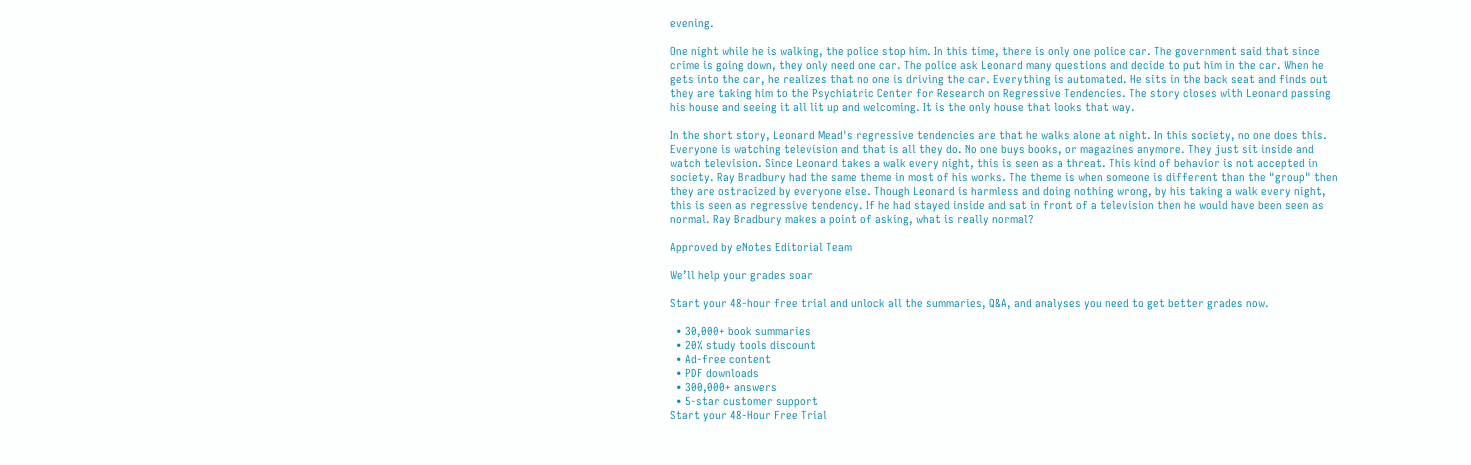evening.

One night while he is walking, the police stop him. In this time, there is only one police car. The government said that since crime is going down, they only need one car. The police ask Leonard many questions and decide to put him in the car. When he gets into the car, he realizes that no one is driving the car. Everything is automated. He sits in the back seat and finds out they are taking him to the Psychiatric Center for Research on Regressive Tendencies. The story closes with Leonard passing his house and seeing it all lit up and welcoming. It is the only house that looks that way.

In the short story, Leonard Mead's regressive tendencies are that he walks alone at night. In this society, no one does this. Everyone is watching television and that is all they do. No one buys books, or magazines anymore. They just sit inside and watch television. Since Leonard takes a walk every night, this is seen as a threat. This kind of behavior is not accepted in society. Ray Bradbury had the same theme in most of his works. The theme is when someone is different than the "group" then they are ostracized by everyone else. Though Leonard is harmless and doing nothing wrong, by his taking a walk every night, this is seen as regressive tendency. If he had stayed inside and sat in front of a television then he would have been seen as normal. Ray Bradbury makes a point of asking, what is really normal?

Approved by eNotes Editorial Team

We’ll help your grades soar

Start your 48-hour free trial and unlock all the summaries, Q&A, and analyses you need to get better grades now.

  • 30,000+ book summaries
  • 20% study tools discount
  • Ad-free content
  • PDF downloads
  • 300,000+ answers
  • 5-star customer support
Start your 48-Hour Free Trial